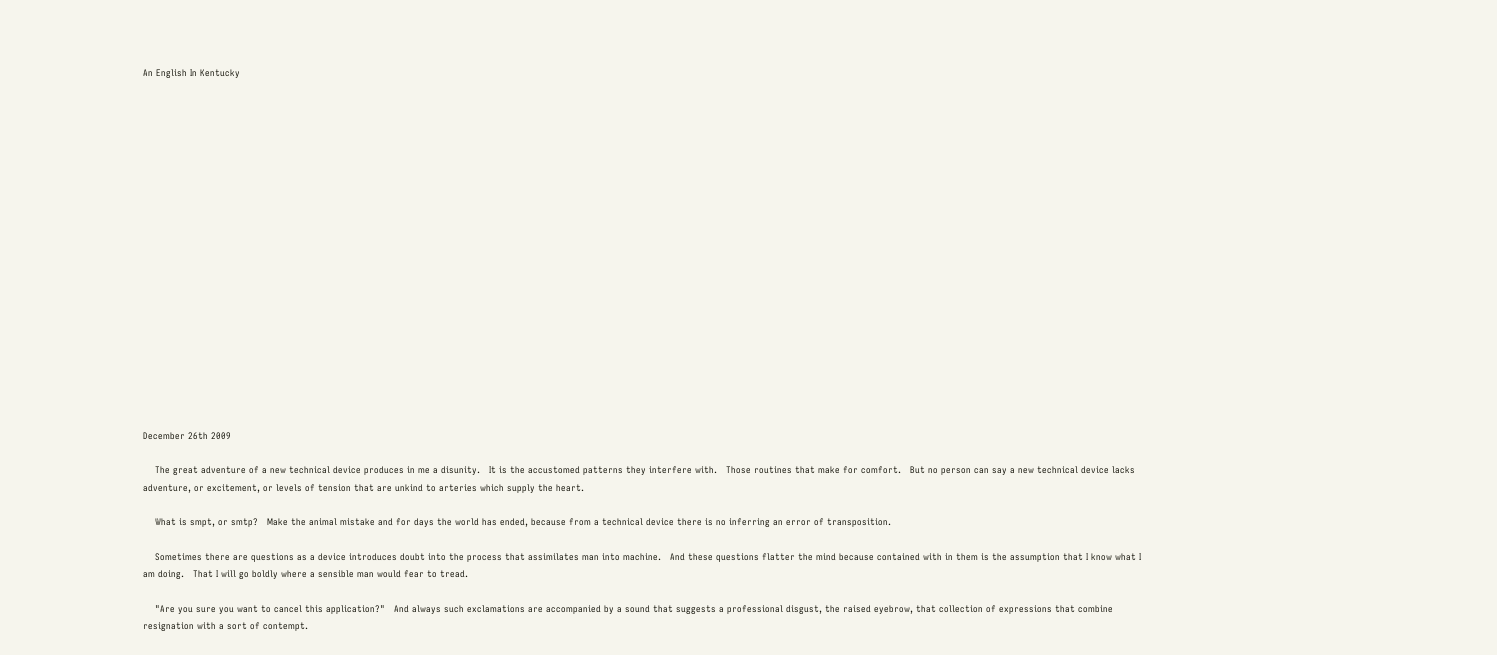An English In Kentucky




















December 26th 2009

    The great adventure of a new technical device produces in me a disunity.   It is the accustomed patterns they interfere with.   Those routines that make for comfort.   But no person can say a new technical device lacks adventure, or excitement, or levels of tension that are unkind to arteries which supply the heart.

    What is smpt, or smtp?   Make the animal mistake and for days the world has ended, because from a technical device there is no inferring an error of transposition.

    Sometimes there are questions as a device introduces doubt into the process that assimilates man into machine.   And these questions flatter the mind because contained with in them is the assumption that I know what I am doing.   That I will go boldly where a sensible man would fear to tread.

    "Are you sure you want to cancel this application?"   And always such exclamations are accompanied by a sound that suggests a professional disgust, the raised eyebrow, that collection of expressions that combine resignation with a sort of contempt.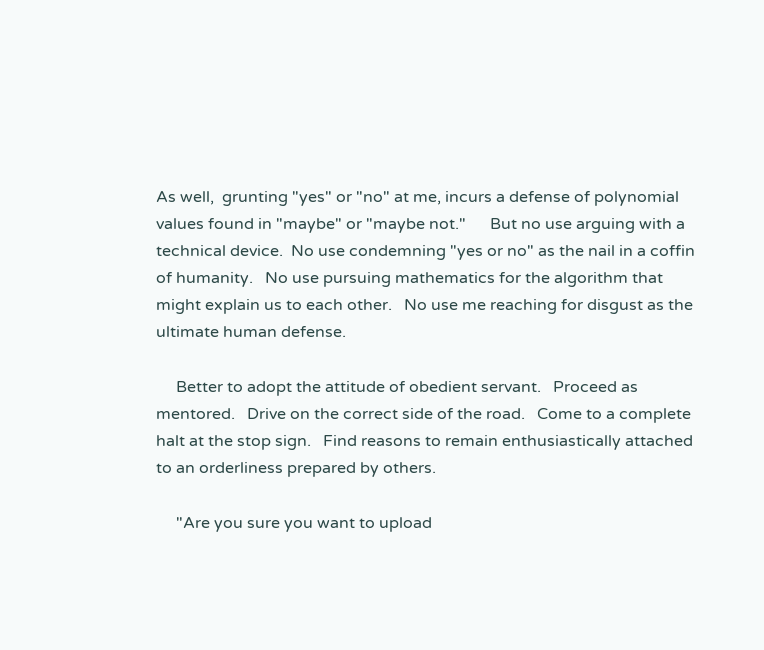As well,  grunting "yes" or "no" at me, incurs a defense of polynomial values found in "maybe" or "maybe not."      But no use arguing with a technical device.  No use condemning "yes or no" as the nail in a coffin of humanity.   No use pursuing mathematics for the algorithm that might explain us to each other.   No use me reaching for disgust as the ultimate human defense.

     Better to adopt the attitude of obedient servant.   Proceed as mentored.   Drive on the correct side of the road.   Come to a complete halt at the stop sign.   Find reasons to remain enthusiastically attached to an orderliness prepared by others.

     "Are you sure you want to upload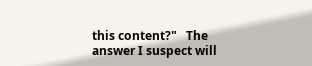this content?"   The answer I suspect will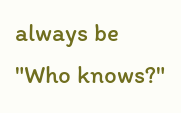always be "Who knows?"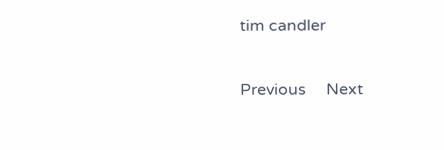tim candler

Previous     Next